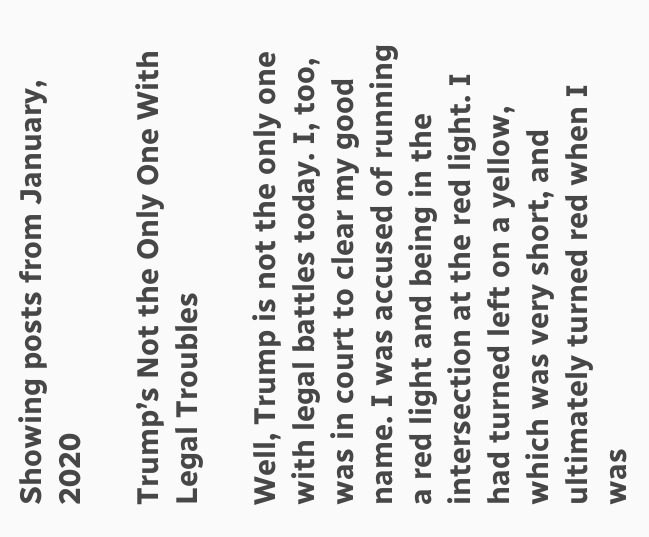Showing posts from January, 2020

Trump’s Not the Only One With Legal Troubles

Well, Trump is not the only one with legal battles today. I, too, was in court to clear my good name. I was accused of running a red light and being in the intersection at the red light. I had turned left on a yellow, which was very short, and ultimately turned red when I was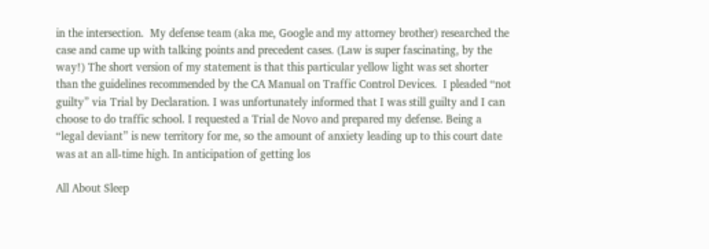in the intersection.  My defense team (aka me, Google and my attorney brother) researched the case and came up with talking points and precedent cases. (Law is super fascinating, by the way!) The short version of my statement is that this particular yellow light was set shorter than the guidelines recommended by the CA Manual on Traffic Control Devices.  I pleaded “not guilty” via Trial by Declaration. I was unfortunately informed that I was still guilty and I can choose to do traffic school. I requested a Trial de Novo and prepared my defense. Being a “legal deviant” is new territory for me, so the amount of anxiety leading up to this court date was at an all-time high. In anticipation of getting los

All About Sleep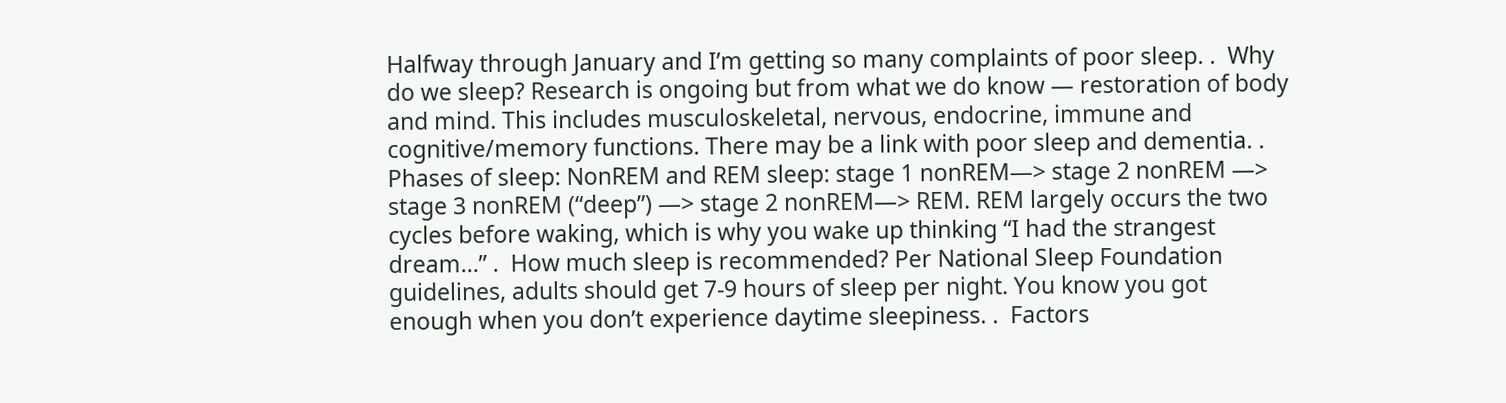Halfway through January and I’m getting so many complaints of poor sleep. .  Why do we sleep? Research is ongoing but from what we do know — restoration of body and mind. This includes musculoskeletal, nervous, endocrine, immune and cognitive/memory functions. There may be a link with poor sleep and dementia. .  Phases of sleep: NonREM and REM sleep: stage 1 nonREM—> stage 2 nonREM —> stage 3 nonREM (“deep”) —> stage 2 nonREM—> REM. REM largely occurs the two cycles before waking, which is why you wake up thinking “I had the strangest dream...” .  How much sleep is recommended? Per National Sleep Foundation guidelines, adults should get 7-9 hours of sleep per night. You know you got enough when you don’t experience daytime sleepiness. .  Factors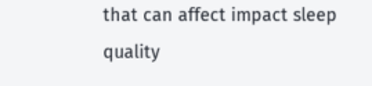that can affect impact sleep quality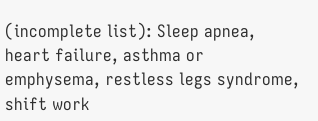(incomplete list): Sleep apnea, heart failure, asthma or emphysema, restless legs syndrome, shift work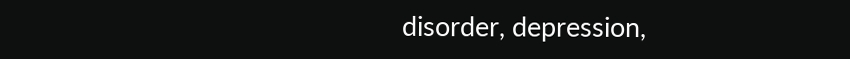disorder, depression,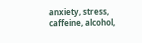anxiety, stress, caffeine, alcohol,